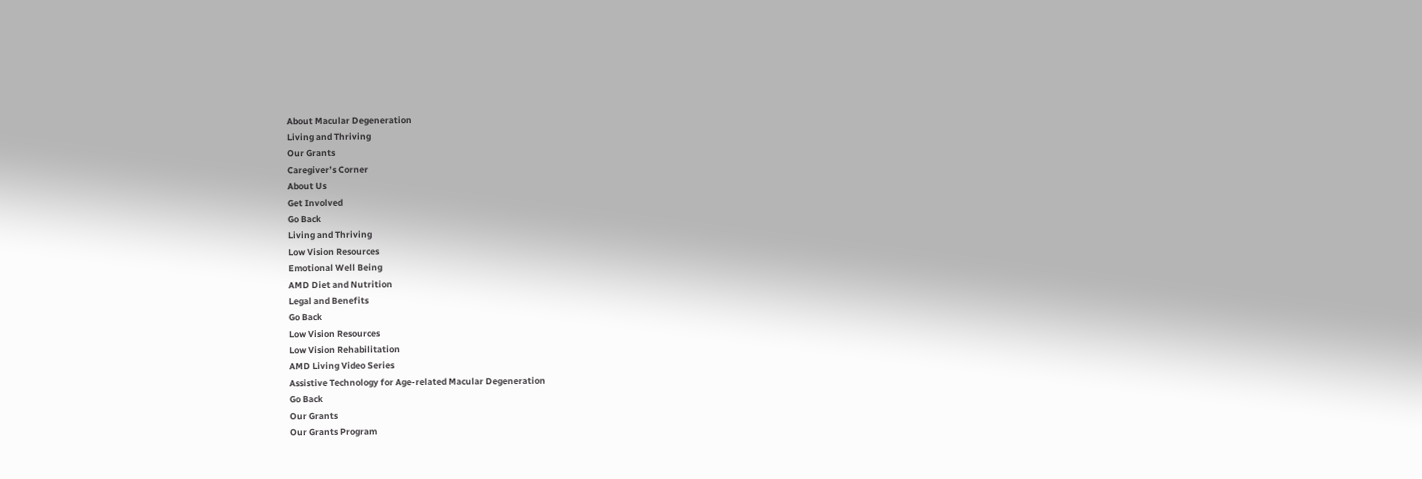About Macular Degeneration
Living and Thriving
Our Grants
Caregiver’s Corner
About Us
Get Involved
Go Back
Living and Thriving
Low Vision Resources
Emotional Well Being
AMD Diet and Nutrition
Legal and Benefits
Go Back
Low Vision Resources
Low Vision Rehabilitation
AMD Living Video Series
Assistive Technology for Age-related Macular Degeneration
Go Back
Our Grants
Our Grants Program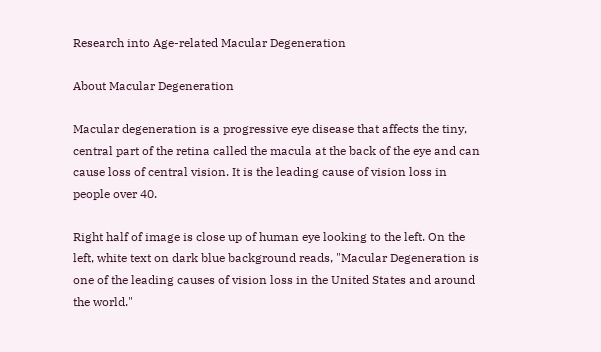Research into Age-related Macular Degeneration

About Macular Degeneration

Macular degeneration is a progressive eye disease that affects the tiny, central part of the retina called the macula at the back of the eye and can cause loss of central vision. It is the leading cause of vision loss in people over 40.

Right half of image is close up of human eye looking to the left. On the left, white text on dark blue background reads, "Macular Degeneration is one of the leading causes of vision loss in the United States and around the world."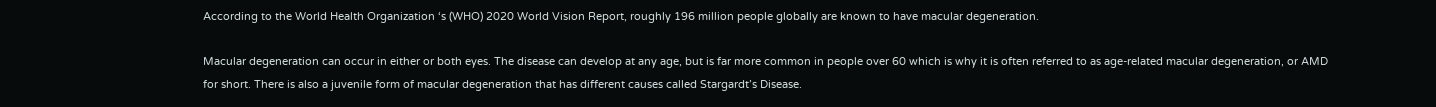According to the World Health Organization ‘s (WHO) 2020 World Vision Report, roughly 196 million people globally are known to have macular degeneration.

Macular degeneration can occur in either or both eyes. The disease can develop at any age, but is far more common in people over 60 which is why it is often referred to as age-related macular degeneration, or AMD for short. There is also a juvenile form of macular degeneration that has different causes called Stargardt’s Disease.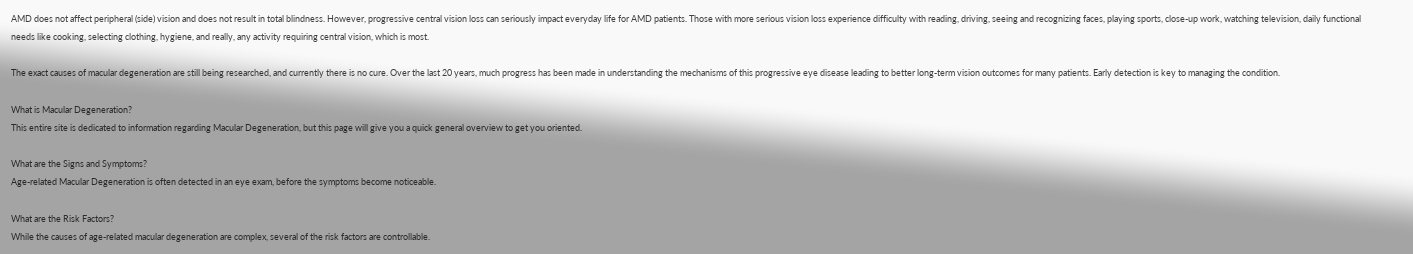AMD does not affect peripheral (side) vision and does not result in total blindness. However, progressive central vision loss can seriously impact everyday life for AMD patients. Those with more serious vision loss experience difficulty with reading, driving, seeing and recognizing faces, playing sports, close-up work, watching television, daily functional needs like cooking, selecting clothing, hygiene, and really, any activity requiring central vision, which is most.

The exact causes of macular degeneration are still being researched, and currently there is no cure. Over the last 20 years, much progress has been made in understanding the mechanisms of this progressive eye disease leading to better long-term vision outcomes for many patients. Early detection is key to managing the condition.

What is Macular Degeneration?
This entire site is dedicated to information regarding Macular Degeneration, but this page will give you a quick general overview to get you oriented.

What are the Signs and Symptoms?
Age-related Macular Degeneration is often detected in an eye exam, before the symptoms become noticeable.

What are the Risk Factors?
While the causes of age-related macular degeneration are complex, several of the risk factors are controllable.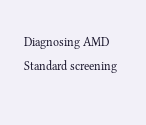Diagnosing AMD
Standard screening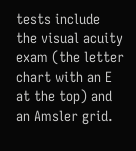tests include the visual acuity exam (the letter chart with an E at the top) and an Amsler grid.